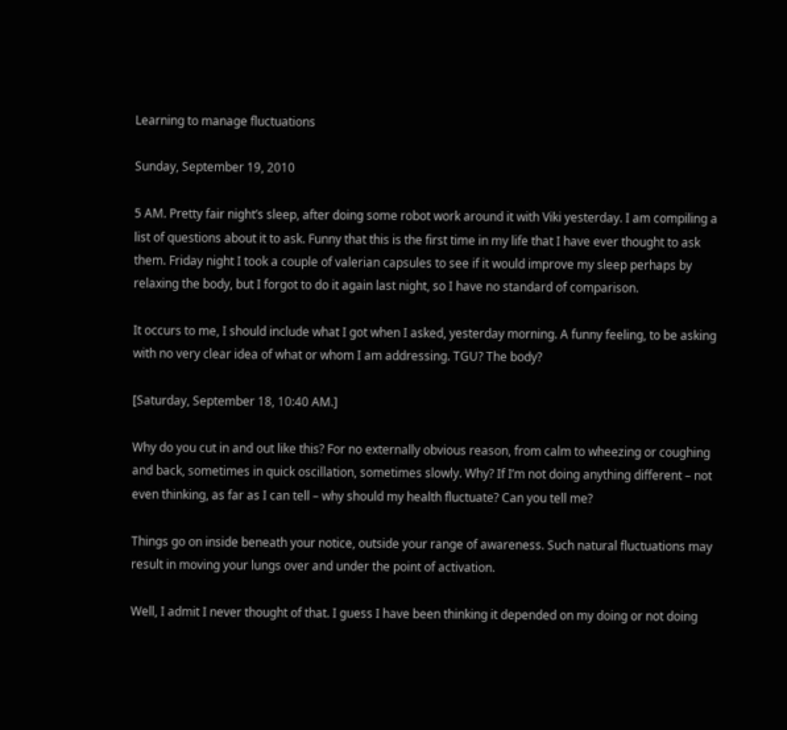Learning to manage fluctuations

Sunday, September 19, 2010

5 AM. Pretty fair night’s sleep, after doing some robot work around it with Viki yesterday. I am compiling a list of questions about it to ask. Funny that this is the first time in my life that I have ever thought to ask them. Friday night I took a couple of valerian capsules to see if it would improve my sleep perhaps by relaxing the body, but I forgot to do it again last night, so I have no standard of comparison.

It occurs to me, I should include what I got when I asked, yesterday morning. A funny feeling, to be asking with no very clear idea of what or whom I am addressing. TGU? The body?

[Saturday, September 18, 10:40 AM.]

Why do you cut in and out like this? For no externally obvious reason, from calm to wheezing or coughing and back, sometimes in quick oscillation, sometimes slowly. Why? If I’m not doing anything different – not even thinking, as far as I can tell – why should my health fluctuate? Can you tell me?

Things go on inside beneath your notice, outside your range of awareness. Such natural fluctuations may result in moving your lungs over and under the point of activation.

Well, I admit I never thought of that. I guess I have been thinking it depended on my doing or not doing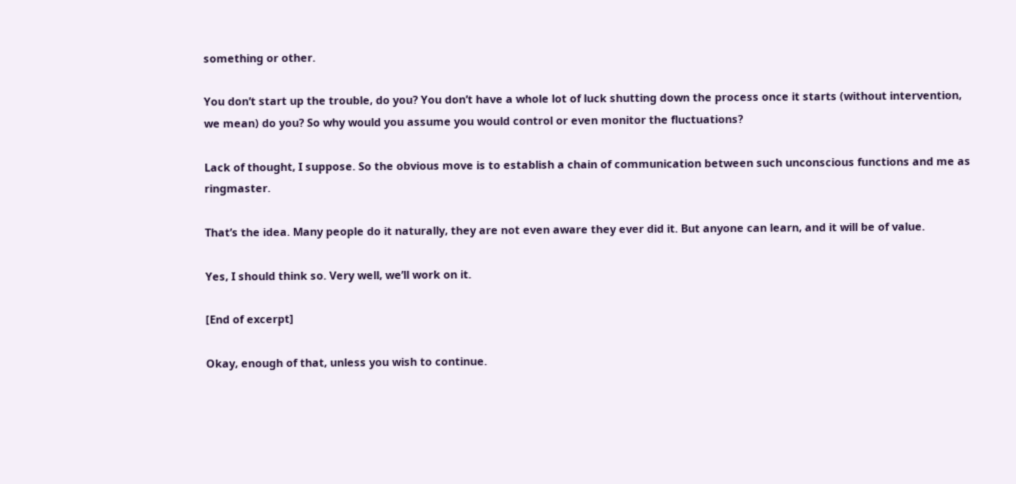something or other.

You don’t start up the trouble, do you? You don’t have a whole lot of luck shutting down the process once it starts (without intervention, we mean) do you? So why would you assume you would control or even monitor the fluctuations?

Lack of thought, I suppose. So the obvious move is to establish a chain of communication between such unconscious functions and me as ringmaster.

That’s the idea. Many people do it naturally, they are not even aware they ever did it. But anyone can learn, and it will be of value.

Yes, I should think so. Very well, we’ll work on it.

[End of excerpt]

Okay, enough of that, unless you wish to continue.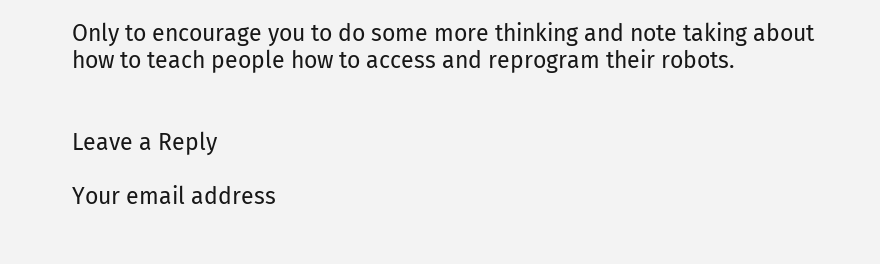Only to encourage you to do some more thinking and note taking about how to teach people how to access and reprogram their robots.


Leave a Reply

Your email address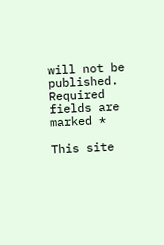will not be published. Required fields are marked *

This site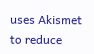uses Akismet to reduce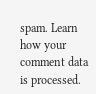spam. Learn how your comment data is processed.